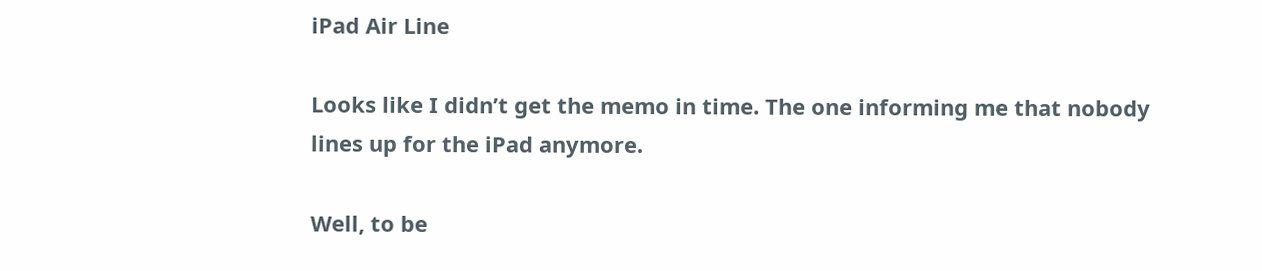iPad Air Line

Looks like I didn’t get the memo in time. The one informing me that nobody lines up for the iPad anymore.

Well, to be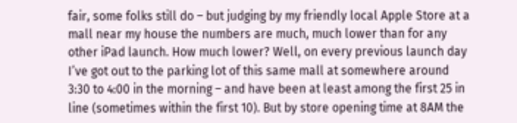fair, some folks still do – but judging by my friendly local Apple Store at a mall near my house the numbers are much, much lower than for any other iPad launch. How much lower? Well, on every previous launch day I’ve got out to the parking lot of this same mall at somewhere around 3:30 to 4:00 in the morning – and have been at least among the first 25 in line (sometimes within the first 10). But by store opening time at 8AM the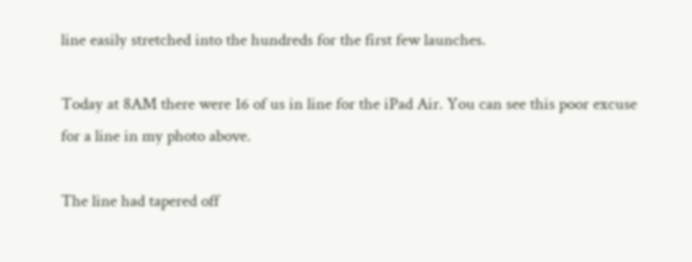line easily stretched into the hundreds for the first few launches.

Today at 8AM there were 16 of us in line for the iPad Air. You can see this poor excuse for a line in my photo above.

The line had tapered off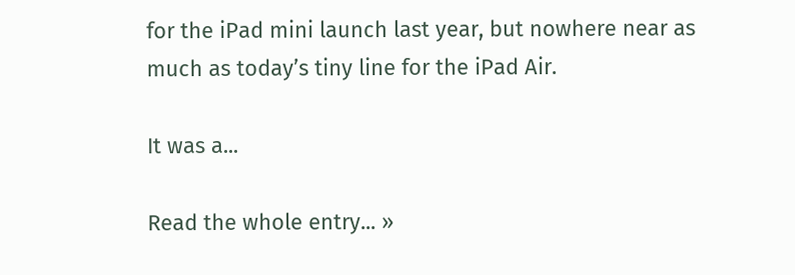for the iPad mini launch last year, but nowhere near as much as today’s tiny line for the iPad Air.

It was a...

Read the whole entry... »